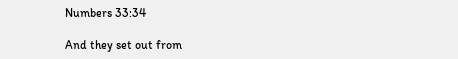Numbers 33:34

And they set out from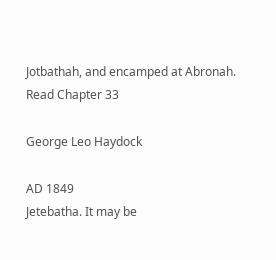Jotbathah, and encamped at Abronah.
Read Chapter 33

George Leo Haydock

AD 1849
Jetebatha. It may be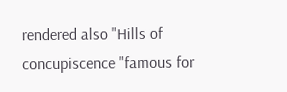rendered also "Hills of concupiscence "famous for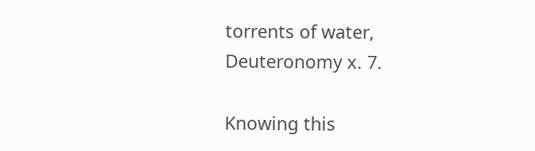torrents of water, Deuteronomy x. 7.

Knowing this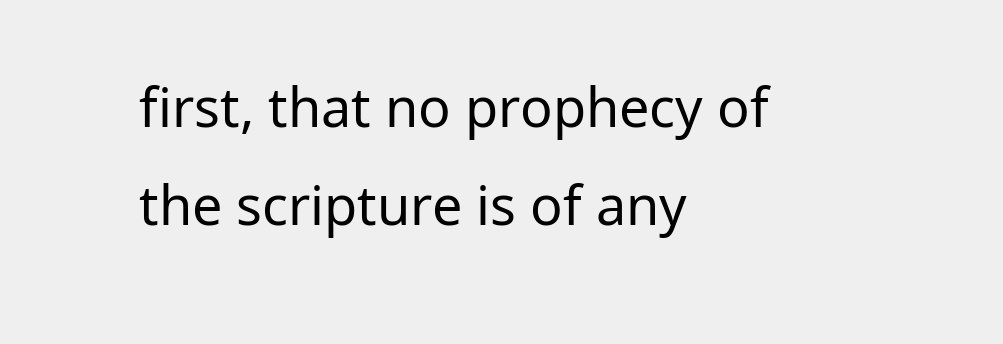first, that no prophecy of the scripture is of any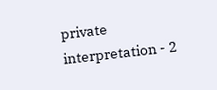private interpretation - 2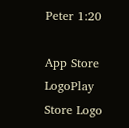Peter 1:20

App Store LogoPlay Store Logo